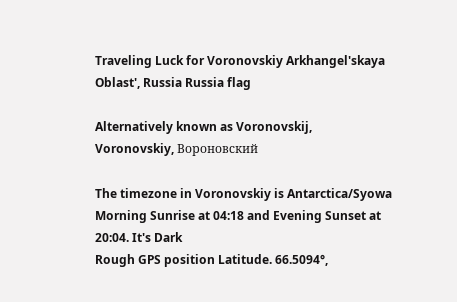Traveling Luck for Voronovskiy Arkhangel'skaya Oblast', Russia Russia flag

Alternatively known as Voronovskij, Voronovskiy, Вороновский

The timezone in Voronovskiy is Antarctica/Syowa
Morning Sunrise at 04:18 and Evening Sunset at 20:04. It's Dark
Rough GPS position Latitude. 66.5094°,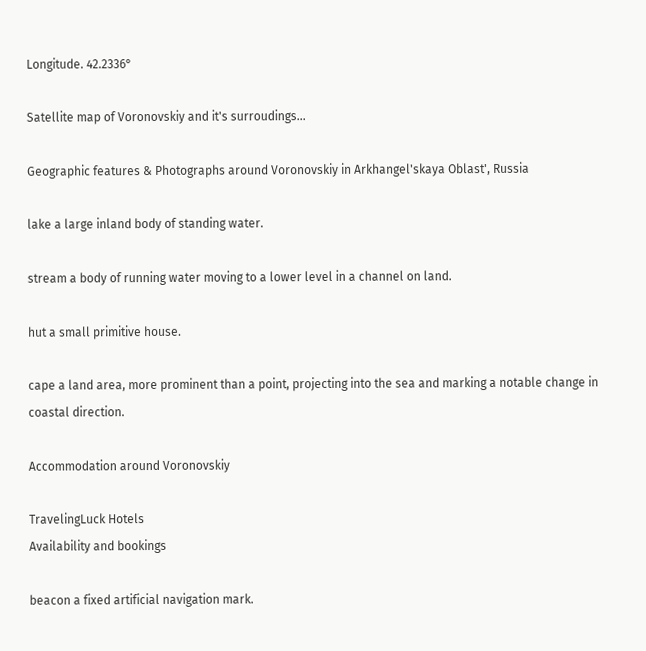Longitude. 42.2336°

Satellite map of Voronovskiy and it's surroudings...

Geographic features & Photographs around Voronovskiy in Arkhangel'skaya Oblast', Russia

lake a large inland body of standing water.

stream a body of running water moving to a lower level in a channel on land.

hut a small primitive house.

cape a land area, more prominent than a point, projecting into the sea and marking a notable change in coastal direction.

Accommodation around Voronovskiy

TravelingLuck Hotels
Availability and bookings

beacon a fixed artificial navigation mark.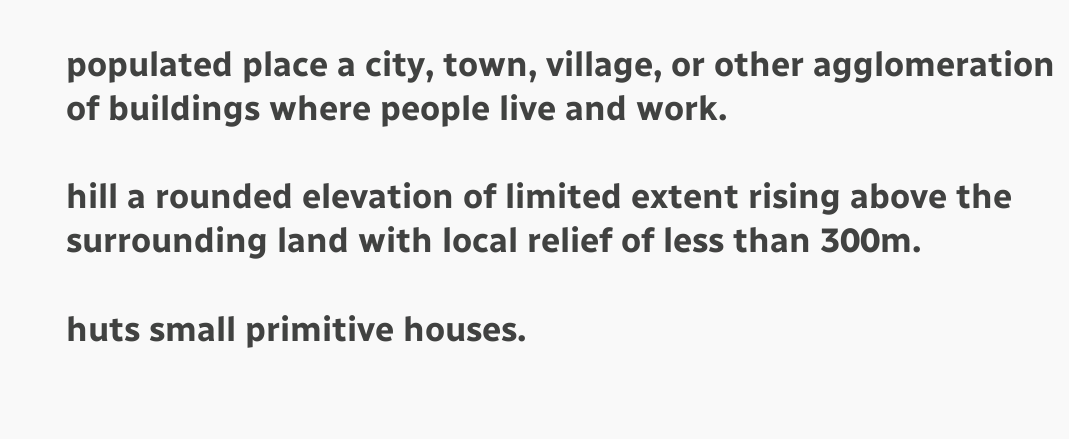populated place a city, town, village, or other agglomeration of buildings where people live and work.

hill a rounded elevation of limited extent rising above the surrounding land with local relief of less than 300m.

huts small primitive houses.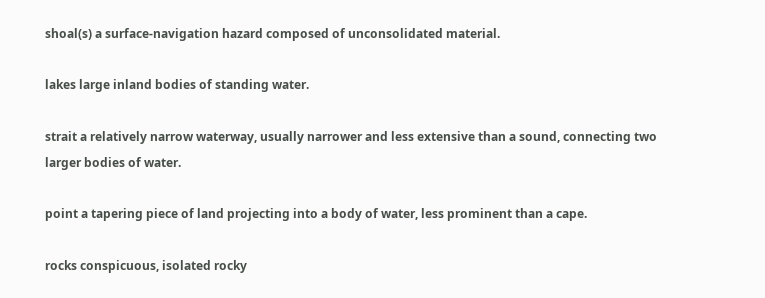shoal(s) a surface-navigation hazard composed of unconsolidated material.

lakes large inland bodies of standing water.

strait a relatively narrow waterway, usually narrower and less extensive than a sound, connecting two larger bodies of water.

point a tapering piece of land projecting into a body of water, less prominent than a cape.

rocks conspicuous, isolated rocky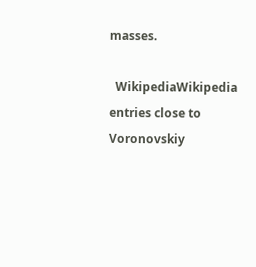masses.

  WikipediaWikipedia entries close to Voronovskiy